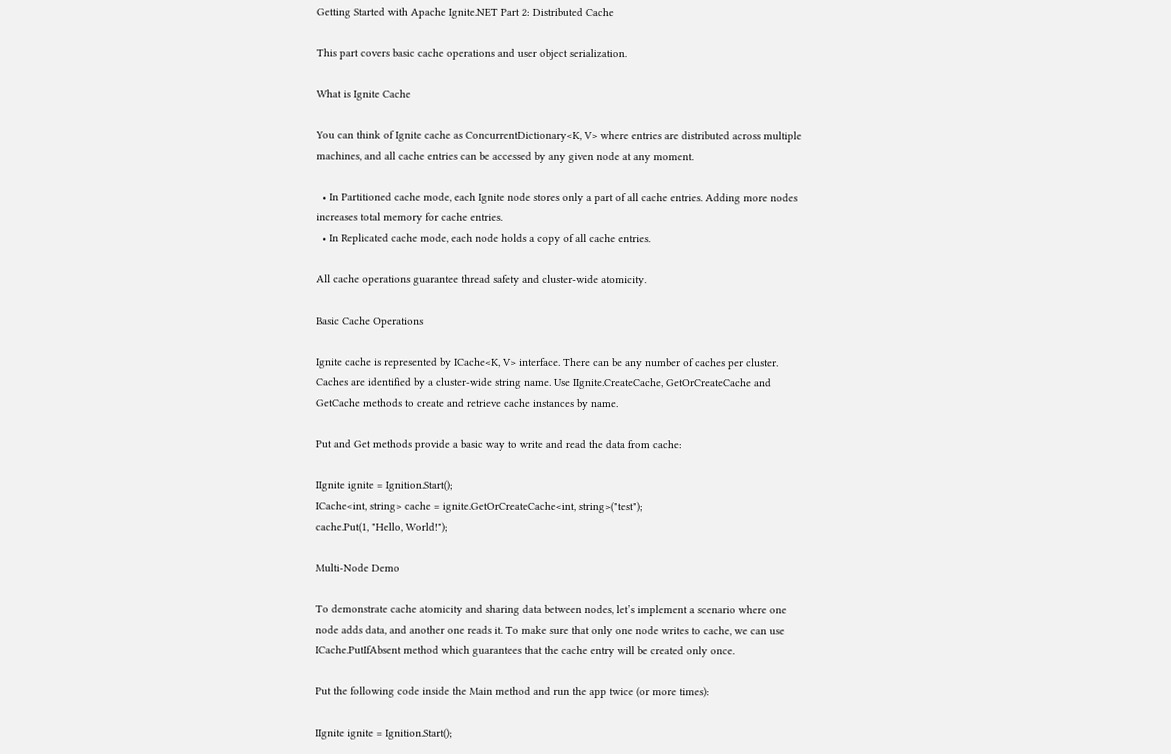Getting Started with Apache Ignite.NET Part 2: Distributed Cache

This part covers basic cache operations and user object serialization.

What is Ignite Cache

You can think of Ignite cache as ConcurrentDictionary<K, V> where entries are distributed across multiple machines, and all cache entries can be accessed by any given node at any moment.

  • In Partitioned cache mode, each Ignite node stores only a part of all cache entries. Adding more nodes increases total memory for cache entries.
  • In Replicated cache mode, each node holds a copy of all cache entries.

All cache operations guarantee thread safety and cluster-wide atomicity.

Basic Cache Operations

Ignite cache is represented by ICache<K, V> interface. There can be any number of caches per cluster. Caches are identified by a cluster-wide string name. Use IIgnite.CreateCache, GetOrCreateCache and GetCache methods to create and retrieve cache instances by name.

Put and Get methods provide a basic way to write and read the data from cache:

IIgnite ignite = Ignition.Start();
ICache<int, string> cache = ignite.GetOrCreateCache<int, string>("test");
cache.Put(1, "Hello, World!");

Multi-Node Demo

To demonstrate cache atomicity and sharing data between nodes, let’s implement a scenario where one node adds data, and another one reads it. To make sure that only one node writes to cache, we can use ICache.PutIfAbsent method which guarantees that the cache entry will be created only once.

Put the following code inside the Main method and run the app twice (or more times):

IIgnite ignite = Ignition.Start();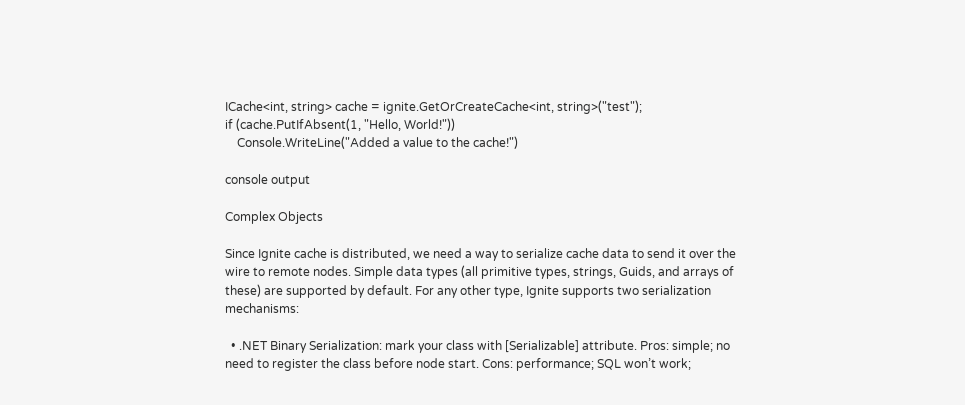ICache<int, string> cache = ignite.GetOrCreateCache<int, string>("test");
if (cache.PutIfAbsent(1, "Hello, World!"))
    Console.WriteLine("Added a value to the cache!")

console output

Complex Objects

Since Ignite cache is distributed, we need a way to serialize cache data to send it over the wire to remote nodes. Simple data types (all primitive types, strings, Guids, and arrays of these) are supported by default. For any other type, Ignite supports two serialization mechanisms:

  • .NET Binary Serialization: mark your class with [Serializable] attribute. Pros: simple; no need to register the class before node start. Cons: performance; SQL won’t work;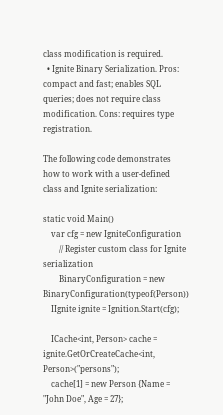class modification is required.
  • Ignite Binary Serialization. Pros: compact and fast; enables SQL queries; does not require class modification. Cons: requires type registration.

The following code demonstrates how to work with a user-defined class and Ignite serialization:

static void Main()
    var cfg = new IgniteConfiguration
        // Register custom class for Ignite serialization
        BinaryConfiguration = new BinaryConfiguration(typeof(Person))
    IIgnite ignite = Ignition.Start(cfg);

    ICache<int, Person> cache = ignite.GetOrCreateCache<int, Person>("persons");
    cache[1] = new Person {Name = "John Doe", Age = 27};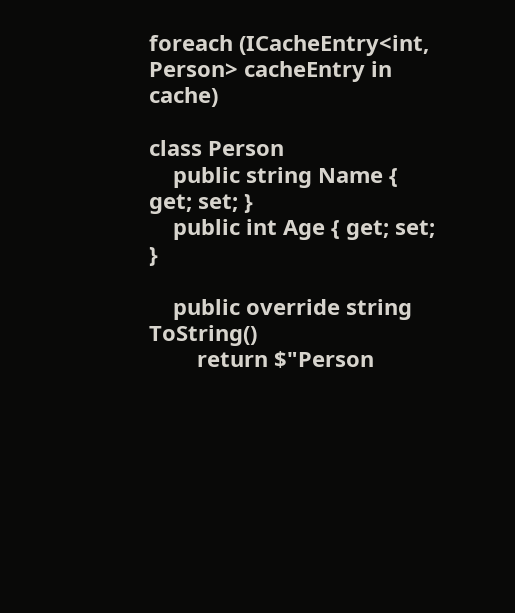foreach (ICacheEntry<int, Person> cacheEntry in cache)

class Person
    public string Name { get; set; }
    public int Age { get; set; }

    public override string ToString()
        return $"Person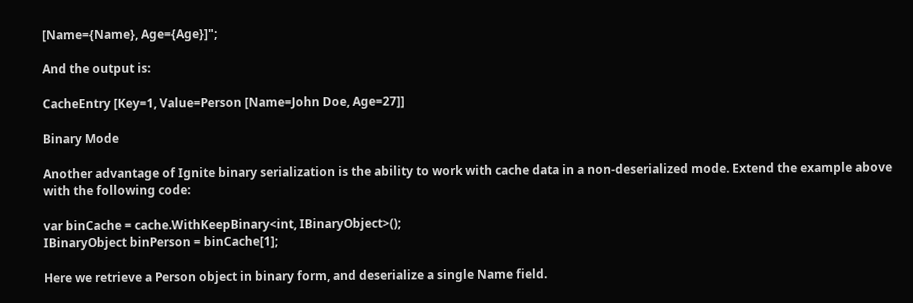[Name={Name}, Age={Age}]";

And the output is:

CacheEntry [Key=1, Value=Person [Name=John Doe, Age=27]]

Binary Mode

Another advantage of Ignite binary serialization is the ability to work with cache data in a non-deserialized mode. Extend the example above with the following code:

var binCache = cache.WithKeepBinary<int, IBinaryObject>();
IBinaryObject binPerson = binCache[1];

Here we retrieve a Person object in binary form, and deserialize a single Name field.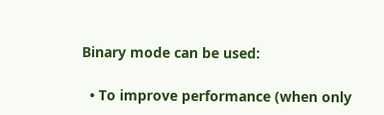Binary mode can be used:

  • To improve performance (when only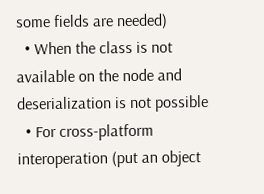some fields are needed)
  • When the class is not available on the node and deserialization is not possible
  • For cross-platform interoperation (put an object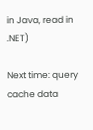in Java, read in .NET)

Next time: query cache data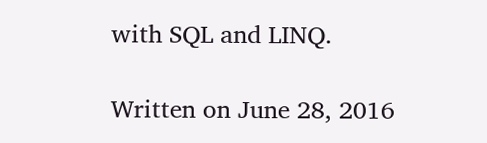with SQL and LINQ.

Written on June 28, 2016